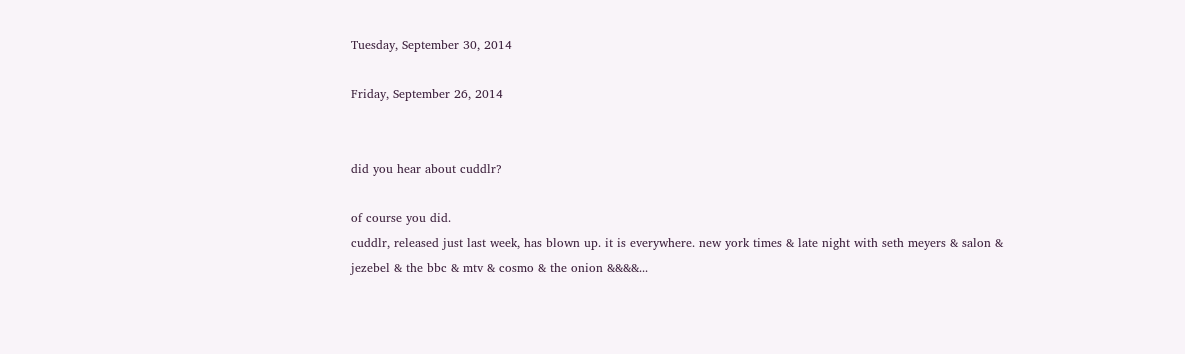Tuesday, September 30, 2014

Friday, September 26, 2014


did you hear about cuddlr?

of course you did.
cuddlr, released just last week, has blown up. it is everywhere. new york times & late night with seth meyers & salon & jezebel & the bbc & mtv & cosmo & the onion &&&&...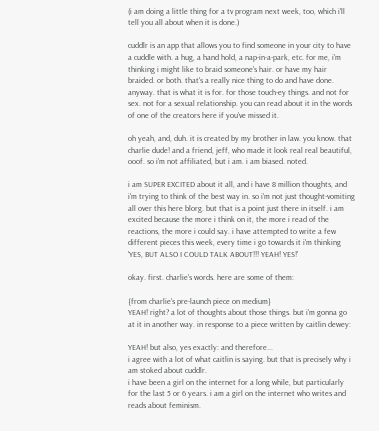(i am doing a little thing for a tv program next week, too, which i'll tell you all about when it is done.)

cuddlr is an app that allows you to find someone in your city to have a cuddle with. a hug, a hand hold, a nap-in-a-park, etc. for me, i'm thinking i might like to braid someone's hair. or have my hair braided. or both. that's a really nice thing to do and have done. anyway. that is what it is for. for those touch-ey things. and not for sex. not for a sexual relationship. you can read about it in the words of one of the creators here if you've missed it.

oh yeah, and, duh. it is created by my brother in law. you know. that charlie dude! and a friend, jeff, who made it look real real beautiful, ooof. so i'm not affiliated, but i am. i am biased. noted.

i am SUPER EXCITED about it all, and i have 8 million thoughts, and i'm trying to think of the best way in. so i'm not just thought-vomiting all over this here blorg. but that is a point just there in itself. i am excited because the more i think on it, the more i read of the reactions, the more i could say. i have attempted to write a few different pieces this week, every time i go towards it i'm thinking 'YES, BUT ALSO I COULD TALK ABOUT!!! YEAH! YES!'

okay. first. charlie's words. here are some of them:

{from charlie's pre-launch piece on medium}
YEAH! right? a lot of thoughts about those things. but i'm gonna go at it in another way. in response to a piece written by caitlin dewey:

YEAH! but also, yes exactly: and therefore...
i agree with a lot of what caitlin is saying. but that is precisely why i am stoked about cuddlr.
i have been a girl on the internet for a long while, but particularly for the last 5 or 6 years. i am a girl on the internet who writes and reads about feminism.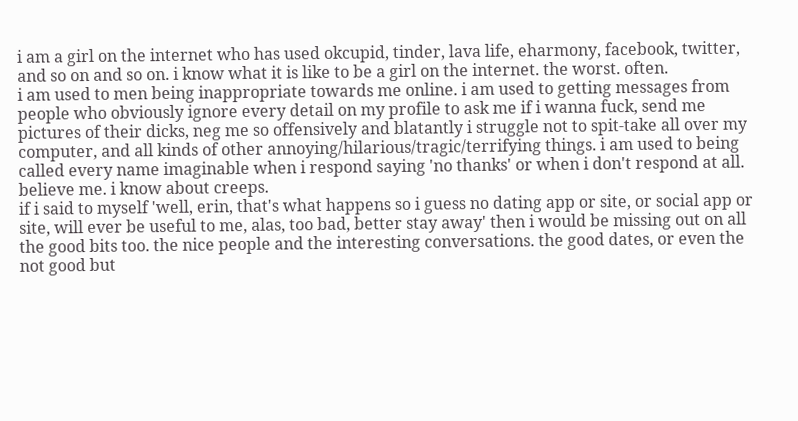i am a girl on the internet who has used okcupid, tinder, lava life, eharmony, facebook, twitter, and so on and so on. i know what it is like to be a girl on the internet. the worst. often.
i am used to men being inappropriate towards me online. i am used to getting messages from people who obviously ignore every detail on my profile to ask me if i wanna fuck, send me pictures of their dicks, neg me so offensively and blatantly i struggle not to spit-take all over my computer, and all kinds of other annoying/hilarious/tragic/terrifying things. i am used to being called every name imaginable when i respond saying 'no thanks' or when i don't respond at all. believe me. i know about creeps.
if i said to myself 'well, erin, that's what happens so i guess no dating app or site, or social app or site, will ever be useful to me, alas, too bad, better stay away' then i would be missing out on all the good bits too. the nice people and the interesting conversations. the good dates, or even the not good but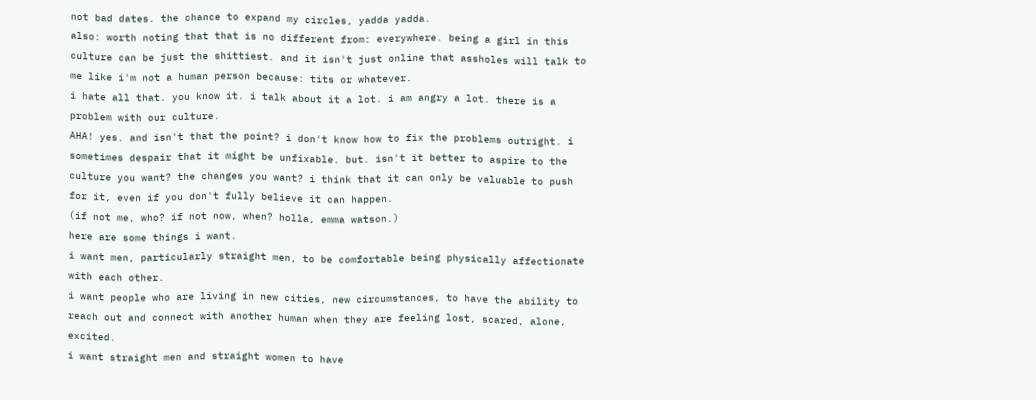not bad dates. the chance to expand my circles, yadda yadda.
also: worth noting that that is no different from: everywhere. being a girl in this culture can be just the shittiest. and it isn't just online that assholes will talk to me like i'm not a human person because: tits or whatever.
i hate all that. you know it. i talk about it a lot. i am angry a lot. there is a problem with our culture.
AHA! yes. and isn't that the point? i don't know how to fix the problems outright. i sometimes despair that it might be unfixable. but. isn't it better to aspire to the culture you want? the changes you want? i think that it can only be valuable to push for it, even if you don't fully believe it can happen.
(if not me, who? if not now, when? holla, emma watson.)
here are some things i want.
i want men, particularly straight men, to be comfortable being physically affectionate with each other.
i want people who are living in new cities, new circumstances, to have the ability to reach out and connect with another human when they are feeling lost, scared, alone, excited.
i want straight men and straight women to have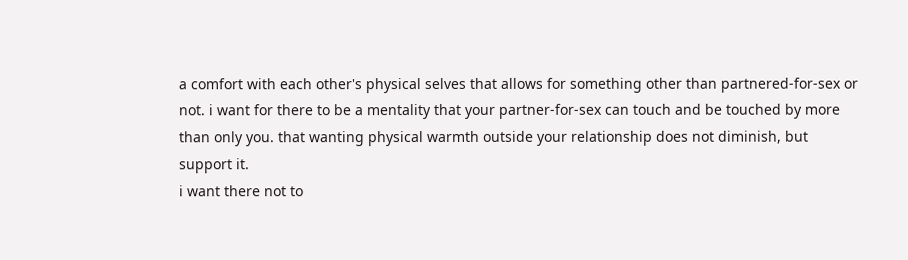a comfort with each other's physical selves that allows for something other than partnered-for-sex or not. i want for there to be a mentality that your partner-for-sex can touch and be touched by more than only you. that wanting physical warmth outside your relationship does not diminish, but support it.
i want there not to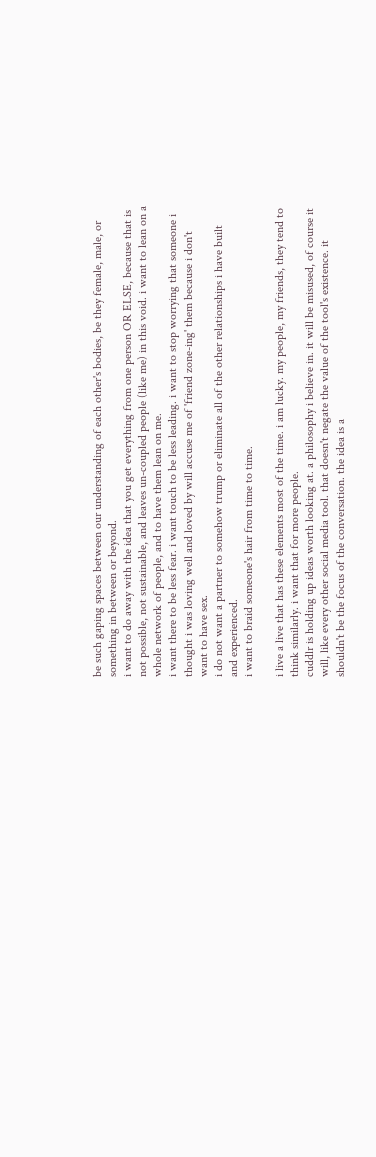be such gaping spaces between our understanding of each other's bodies, be they female, male, or something in between or beyond.
i want to do away with the idea that you get everything from one person OR ELSE, because that is not possible, not sustainable, and leaves un-coupled people (like me) in this void. i want to lean on a whole network of people, and to have them lean on me.
i want there to be less fear. i want touch to be less leading. i want to stop worrying that someone i thought i was loving well and loved by will accuse me of 'friend zone-ing' them because i don't want to have sex.
i do not want a partner to somehow trump or eliminate all of the other relationships i have built and experienced.
i want to braid someone's hair from time to time.

i live a live that has these elements most of the time. i am lucky. my people, my friends, they tend to think similarly. i want that for more people.
cuddlr is holding up ideas worth looking at. a philosophy i believe in. it will be misused, of course it will, like every other social media tool. that doesn't negate the value of the tool's existence. it shouldn't be the focus of the conversation. the idea is a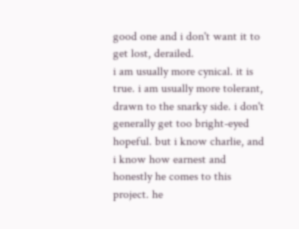good one and i don't want it to get lost, derailed.
i am usually more cynical. it is true. i am usually more tolerant, drawn to the snarky side. i don't generally get too bright-eyed hopeful. but i know charlie, and i know how earnest and honestly he comes to this project. he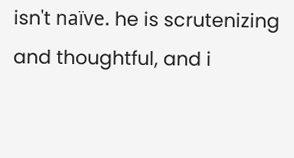isn't naïve. he is scrutenizing and thoughtful, and i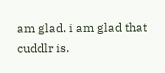am glad. i am glad that cuddlr is.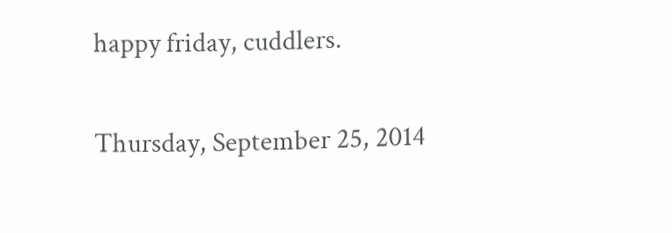happy friday, cuddlers.

Thursday, September 25, 2014